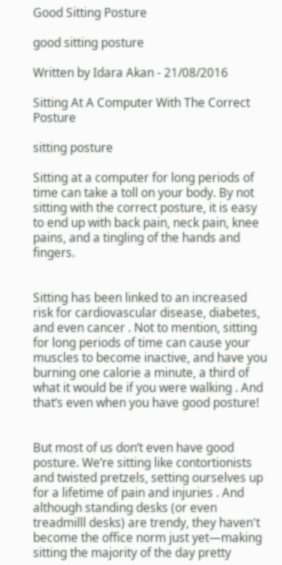Good Sitting Posture

good sitting posture

Written by Idara Akan - 21/08/2016

Sitting At A Computer With The Correct Posture

sitting posture

Sitting at a computer for long periods of time can take a toll on your body. By not sitting with the correct posture, it is easy to end up with back pain, neck pain, knee pains, and a tingling of the hands and fingers.


Sitting has been linked to an increased risk for cardiovascular disease, diabetes, and even cancer . Not to mention, sitting for long periods of time can cause your muscles to become inactive, and have you burning one calorie a minute, a third of what it would be if you were walking . And that’s even when you have good posture!


But most of us don’t even have good posture. We’re sitting like contortionists and twisted pretzels, setting ourselves up for a lifetime of pain and injuries . And although standing desks (or even treadmilll desks) are trendy, they haven't become the office norm just yet—making sitting the majority of the day pretty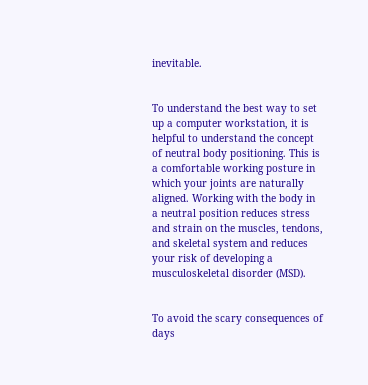inevitable.


To understand the best way to set up a computer workstation, it is helpful to understand the concept of neutral body positioning. This is a comfortable working posture in which your joints are naturally aligned. Working with the body in a neutral position reduces stress and strain on the muscles, tendons, and skeletal system and reduces your risk of developing a musculoskeletal disorder (MSD).


To avoid the scary consequences of days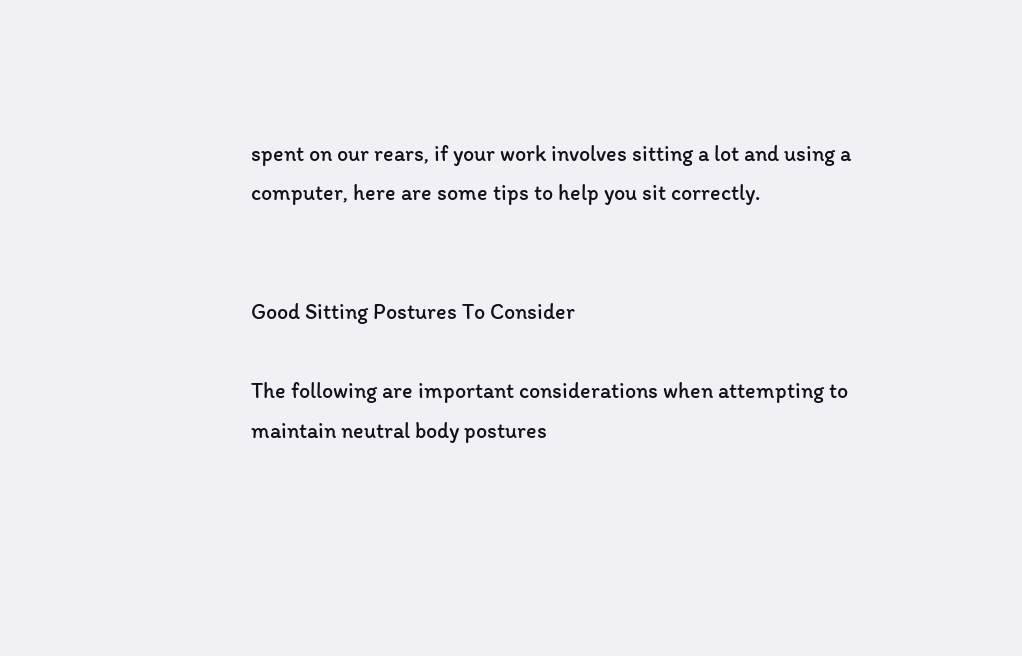spent on our rears, if your work involves sitting a lot and using a computer, here are some tips to help you sit correctly.


Good Sitting Postures To Consider

The following are important considerations when attempting to maintain neutral body postures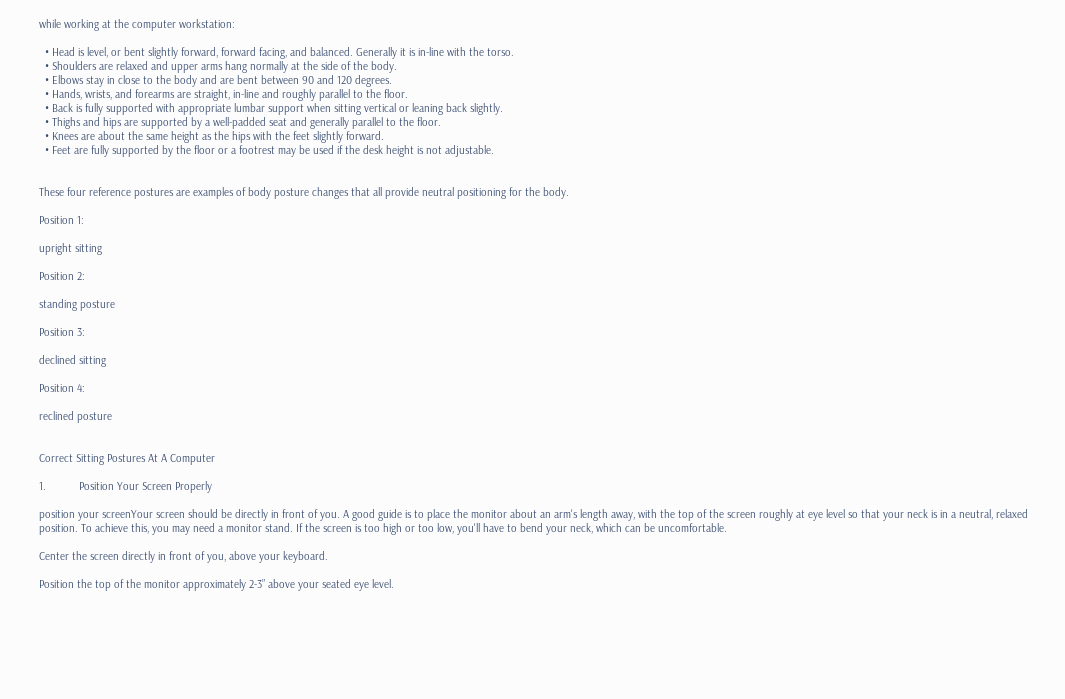while working at the computer workstation:

  • Head is level, or bent slightly forward, forward facing, and balanced. Generally it is in-line with the torso.
  • Shoulders are relaxed and upper arms hang normally at the side of the body.
  • Elbows stay in close to the body and are bent between 90 and 120 degrees.
  • Hands, wrists, and forearms are straight, in-line and roughly parallel to the floor.
  • Back is fully supported with appropriate lumbar support when sitting vertical or leaning back slightly.
  • Thighs and hips are supported by a well-padded seat and generally parallel to the floor.
  • Knees are about the same height as the hips with the feet slightly forward.
  • Feet are fully supported by the floor or a footrest may be used if the desk height is not adjustable.


These four reference postures are examples of body posture changes that all provide neutral positioning for the body.

Position 1:

upright sitting

Position 2:

standing posture

Position 3:

declined sitting

Position 4:

reclined posture


Correct Sitting Postures At A Computer

1.           Position Your Screen Properly

position your screenYour screen should be directly in front of you. A good guide is to place the monitor about an arm's length away, with the top of the screen roughly at eye level so that your neck is in a neutral, relaxed position. To achieve this, you may need a monitor stand. If the screen is too high or too low, you'll have to bend your neck, which can be uncomfortable.

Center the screen directly in front of you, above your keyboard.

Position the top of the monitor approximately 2-3” above your seated eye level.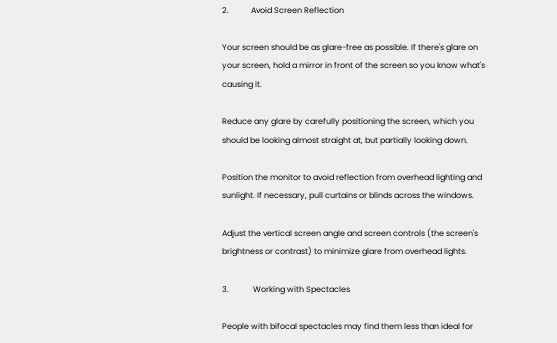2.           Avoid Screen Reflection

Your screen should be as glare-free as possible. If there's glare on your screen, hold a mirror in front of the screen so you know what's causing it.

Reduce any glare by carefully positioning the screen, which you should be looking almost straight at, but partially looking down.

Position the monitor to avoid reflection from overhead lighting and sunlight. If necessary, pull curtains or blinds across the windows.

Adjust the vertical screen angle and screen controls (the screen's brightness or contrast) to minimize glare from overhead lights.

3.            Working with Spectacles

People with bifocal spectacles may find them less than ideal for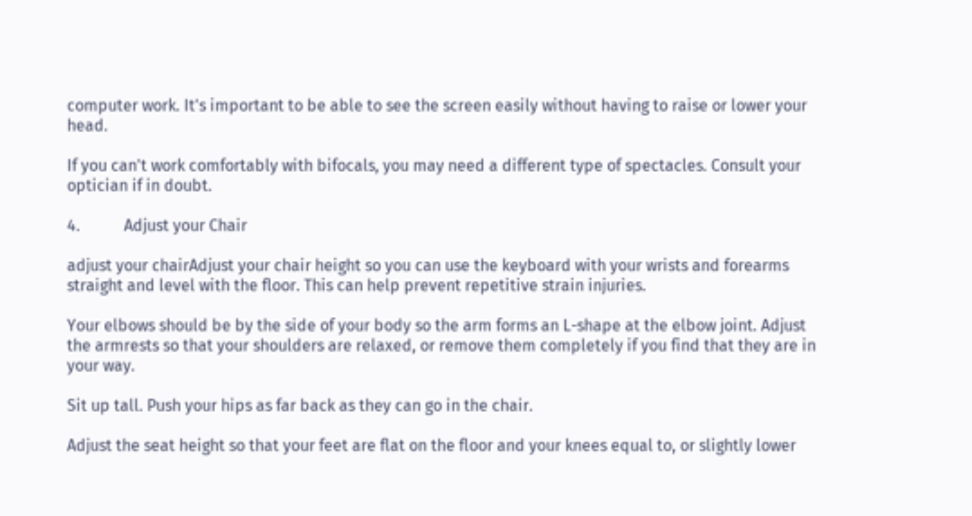computer work. It's important to be able to see the screen easily without having to raise or lower your head.

If you can't work comfortably with bifocals, you may need a different type of spectacles. Consult your optician if in doubt.

4.           Adjust your Chair

adjust your chairAdjust your chair height so you can use the keyboard with your wrists and forearms straight and level with the floor. This can help prevent repetitive strain injuries.

Your elbows should be by the side of your body so the arm forms an L-shape at the elbow joint. Adjust the armrests so that your shoulders are relaxed, or remove them completely if you find that they are in your way.

Sit up tall. Push your hips as far back as they can go in the chair.

Adjust the seat height so that your feet are flat on the floor and your knees equal to, or slightly lower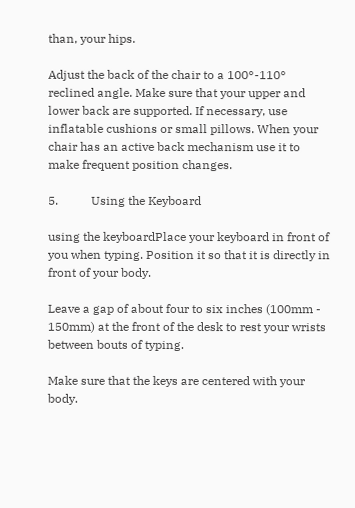than, your hips.

Adjust the back of the chair to a 100°-110° reclined angle. Make sure that your upper and lower back are supported. If necessary, use inflatable cushions or small pillows. When your chair has an active back mechanism use it to make frequent position changes.

5.           Using the Keyboard

using the keyboardPlace your keyboard in front of you when typing. Position it so that it is directly in front of your body.

Leave a gap of about four to six inches (100mm - 150mm) at the front of the desk to rest your wrists between bouts of typing.

Make sure that the keys are centered with your body.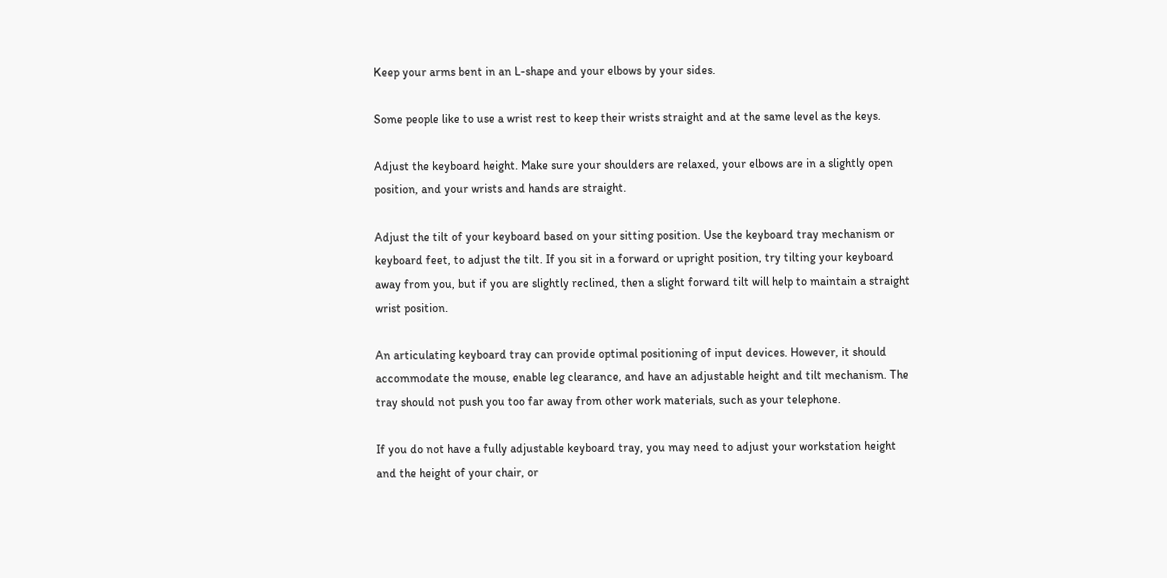Keep your arms bent in an L-shape and your elbows by your sides.

Some people like to use a wrist rest to keep their wrists straight and at the same level as the keys.

Adjust the keyboard height. Make sure your shoulders are relaxed, your elbows are in a slightly open position, and your wrists and hands are straight.

Adjust the tilt of your keyboard based on your sitting position. Use the keyboard tray mechanism or keyboard feet, to adjust the tilt. If you sit in a forward or upright position, try tilting your keyboard away from you, but if you are slightly reclined, then a slight forward tilt will help to maintain a straight wrist position.

An articulating keyboard tray can provide optimal positioning of input devices. However, it should accommodate the mouse, enable leg clearance, and have an adjustable height and tilt mechanism. The tray should not push you too far away from other work materials, such as your telephone.

If you do not have a fully adjustable keyboard tray, you may need to adjust your workstation height and the height of your chair, or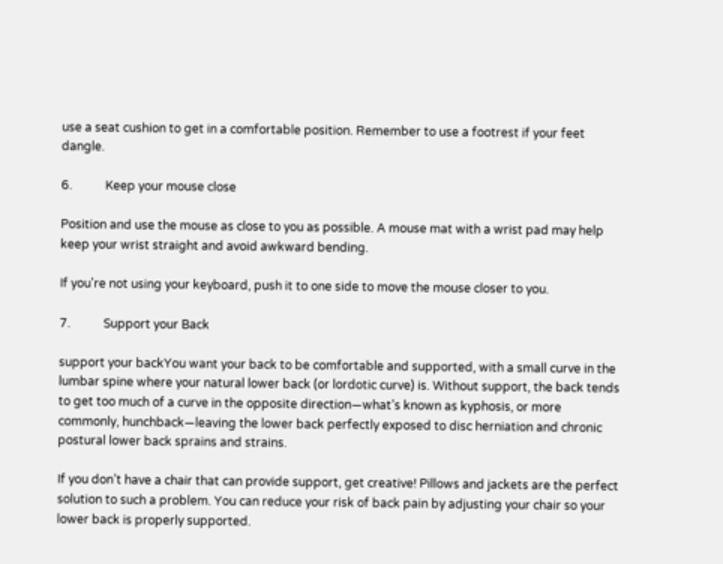use a seat cushion to get in a comfortable position. Remember to use a footrest if your feet dangle.

6.           Keep your mouse close

Position and use the mouse as close to you as possible. A mouse mat with a wrist pad may help keep your wrist straight and avoid awkward bending.

If you're not using your keyboard, push it to one side to move the mouse closer to you.

7.           Support your Back

support your backYou want your back to be comfortable and supported, with a small curve in the lumbar spine where your natural lower back (or lordotic curve) is. Without support, the back tends to get too much of a curve in the opposite direction—what’s known as kyphosis, or more commonly, hunchback—leaving the lower back perfectly exposed to disc herniation and chronic postural lower back sprains and strains.

If you don’t have a chair that can provide support, get creative! Pillows and jackets are the perfect solution to such a problem. You can reduce your risk of back pain by adjusting your chair so your lower back is properly supported.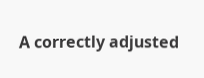A correctly adjusted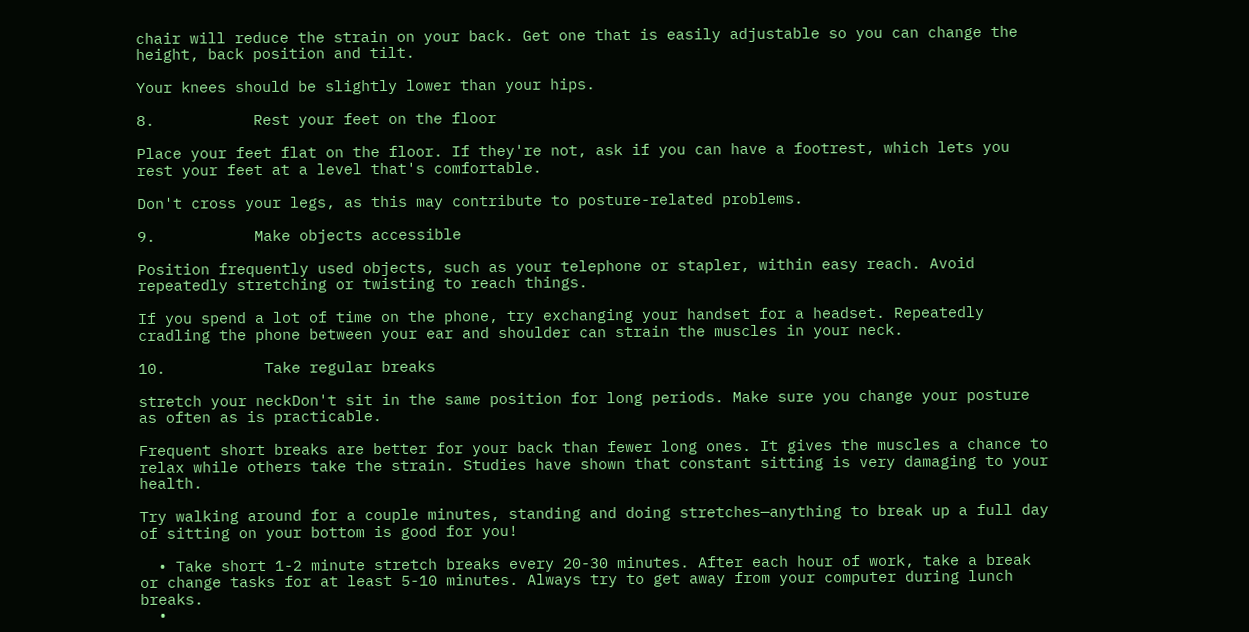chair will reduce the strain on your back. Get one that is easily adjustable so you can change the height, back position and tilt.

Your knees should be slightly lower than your hips.

8.           Rest your feet on the floor

Place your feet flat on the floor. If they're not, ask if you can have a footrest, which lets you rest your feet at a level that's comfortable.

Don't cross your legs, as this may contribute to posture-related problems.

9.           Make objects accessible

Position frequently used objects, such as your telephone or stapler, within easy reach. Avoid repeatedly stretching or twisting to reach things.

If you spend a lot of time on the phone, try exchanging your handset for a headset. Repeatedly cradling the phone between your ear and shoulder can strain the muscles in your neck.

10.           Take regular breaks

stretch your neckDon't sit in the same position for long periods. Make sure you change your posture as often as is practicable.

Frequent short breaks are better for your back than fewer long ones. It gives the muscles a chance to relax while others take the strain. Studies have shown that constant sitting is very damaging to your health.

Try walking around for a couple minutes, standing and doing stretches—anything to break up a full day of sitting on your bottom is good for you!

  • Take short 1-2 minute stretch breaks every 20-30 minutes. After each hour of work, take a break or change tasks for at least 5-10 minutes. Always try to get away from your computer during lunch breaks.
  •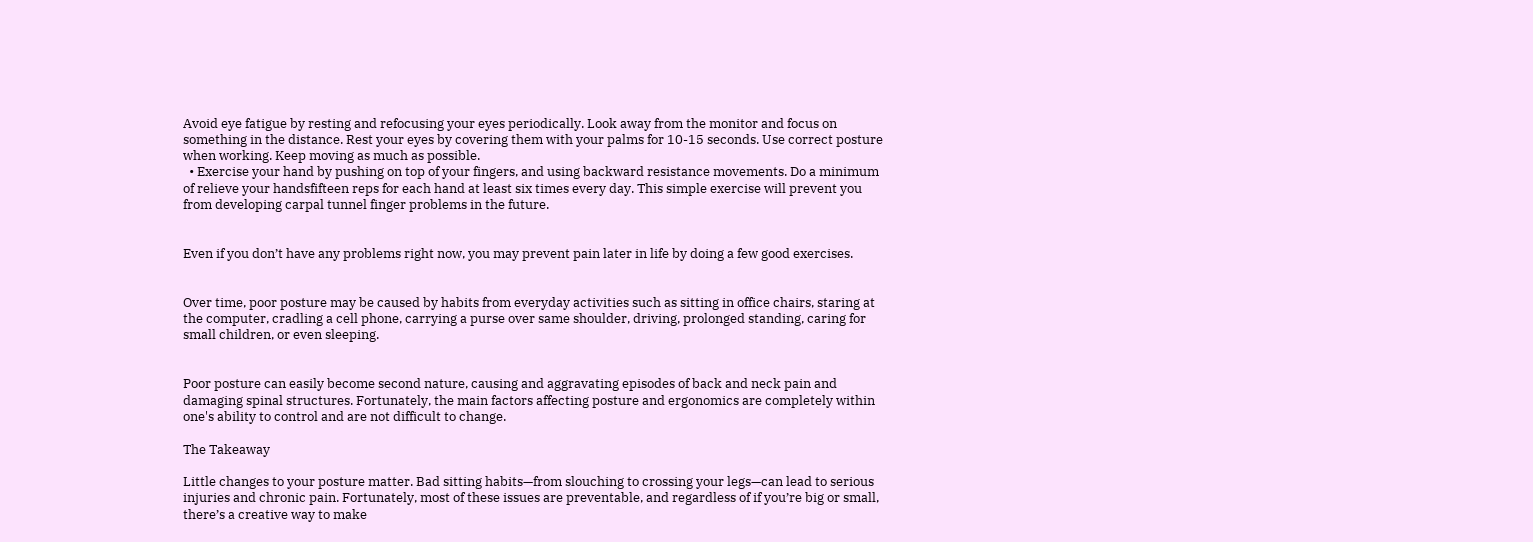Avoid eye fatigue by resting and refocusing your eyes periodically. Look away from the monitor and focus on something in the distance. Rest your eyes by covering them with your palms for 10-15 seconds. Use correct posture when working. Keep moving as much as possible.
  • Exercise your hand by pushing on top of your fingers, and using backward resistance movements. Do a minimum of relieve your handsfifteen reps for each hand at least six times every day. This simple exercise will prevent you from developing carpal tunnel finger problems in the future.


Even if you don’t have any problems right now, you may prevent pain later in life by doing a few good exercises.


Over time, poor posture may be caused by habits from everyday activities such as sitting in office chairs, staring at the computer, cradling a cell phone, carrying a purse over same shoulder, driving, prolonged standing, caring for small children, or even sleeping.


Poor posture can easily become second nature, causing and aggravating episodes of back and neck pain and damaging spinal structures. Fortunately, the main factors affecting posture and ergonomics are completely within one's ability to control and are not difficult to change.

The Takeaway

Little changes to your posture matter. Bad sitting habits—from slouching to crossing your legs—can lead to serious injuries and chronic pain. Fortunately, most of these issues are preventable, and regardless of if you’re big or small, there’s a creative way to make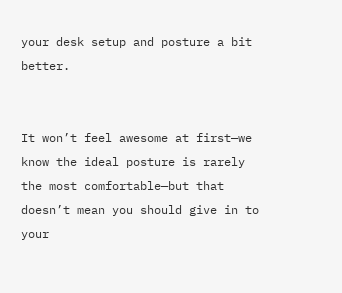your desk setup and posture a bit better.


It won’t feel awesome at first—we know the ideal posture is rarely the most comfortable—but that doesn’t mean you should give in to your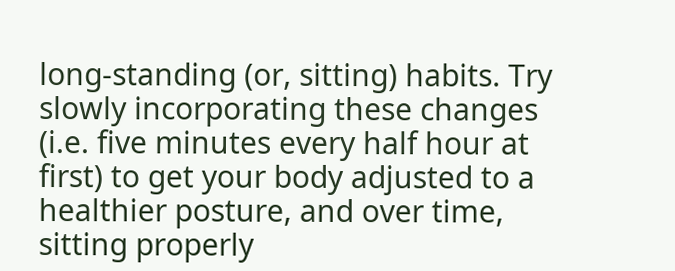long-standing (or, sitting) habits. Try slowly incorporating these changes (i.e. five minutes every half hour at first) to get your body adjusted to a healthier posture, and over time, sitting properly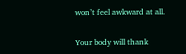won’t feel awkward at all.


Your body will thank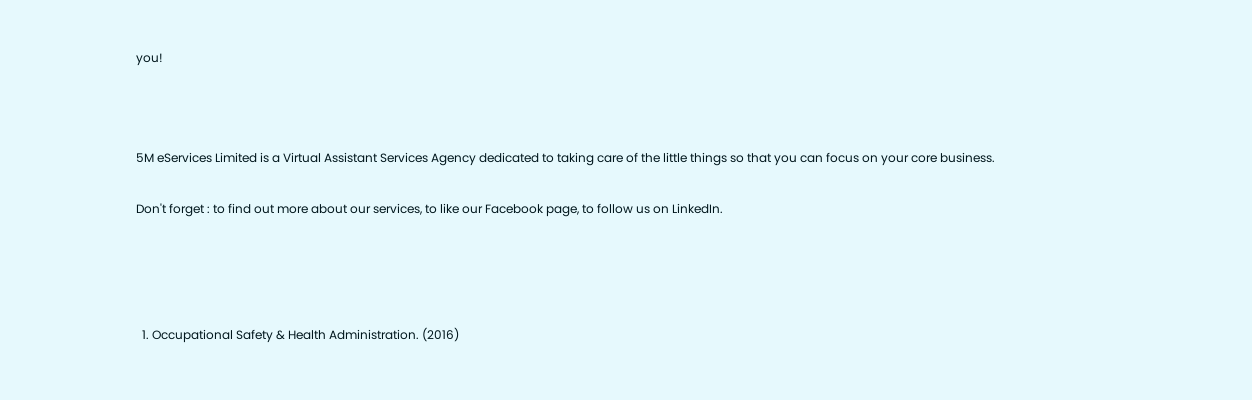you!



5M eServices Limited is a Virtual Assistant Services Agency dedicated to taking care of the little things so that you can focus on your core business.

Don't forget : to find out more about our services, to like our Facebook page, to follow us on LinkedIn.




  1. Occupational Safety & Health Administration. (2016)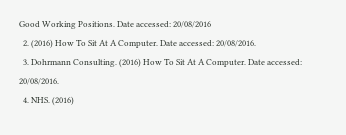Good Working Positions. Date accessed: 20/08/2016
  2. (2016) How To Sit At A Computer. Date accessed: 20/08/2016.
  3. Dohrmann Consulting. (2016) How To Sit At A Computer. Date accessed: 20/08/2016.
  4. NHS. (2016)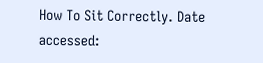How To Sit Correctly. Date accessed: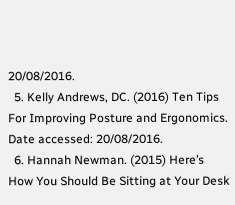20/08/2016.
  5. Kelly Andrews, DC. (2016) Ten Tips For Improving Posture and Ergonomics. Date accessed: 20/08/2016.
  6. Hannah Newman. (2015) Here’s How You Should Be Sitting at Your Desk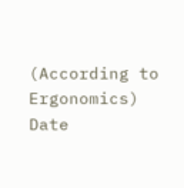(According to Ergonomics) Date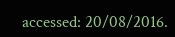accessed: 20/08/2016.